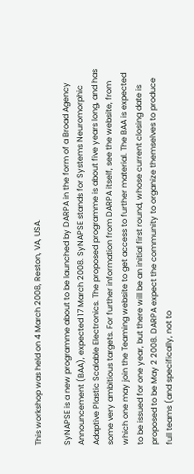This workshop was held on 4 March 2008, Reston, VA, USA.

SyNAPSE is a new programme about to be launched by DARPA in the form of a Broad Agency Announcement (BAA), expected 17 March 2008. SyNAPSE stands for Systems Neuromorphic Adaptive Plastic Scalable Electronics. The proposed programme is about five years long, and has some very ambitious targets. For further information from DARPA itself, see the website, from which one may join the Teaming website to get access to further material. The BAA is expected to be issued for one year, but there will be an initial first round, whose current closing date is proposed to be May 2 2008. DARPA expect the community to organize themselves to produce full teams (and specifically, not to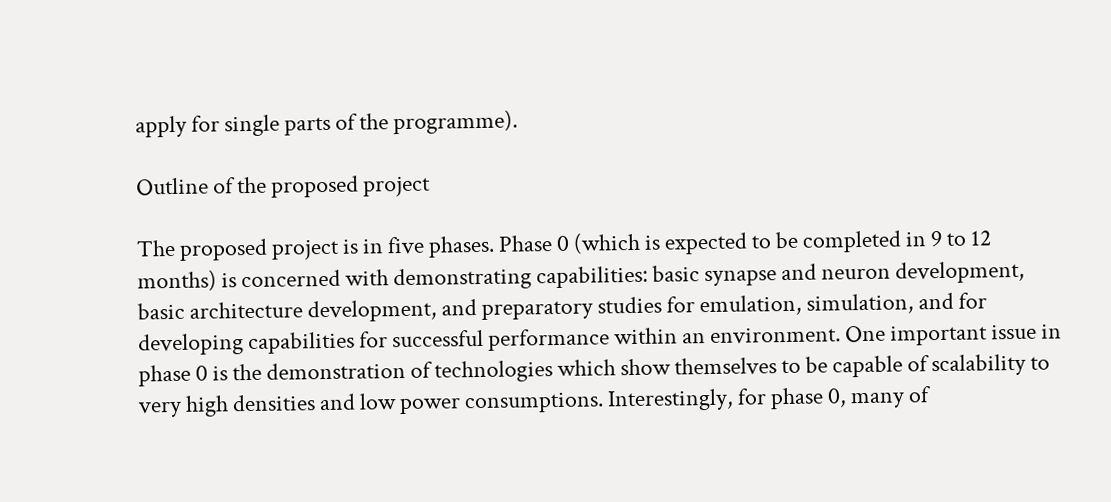apply for single parts of the programme).

Outline of the proposed project

The proposed project is in five phases. Phase 0 (which is expected to be completed in 9 to 12 months) is concerned with demonstrating capabilities: basic synapse and neuron development, basic architecture development, and preparatory studies for emulation, simulation, and for developing capabilities for successful performance within an environment. One important issue in phase 0 is the demonstration of technologies which show themselves to be capable of scalability to very high densities and low power consumptions. Interestingly, for phase 0, many of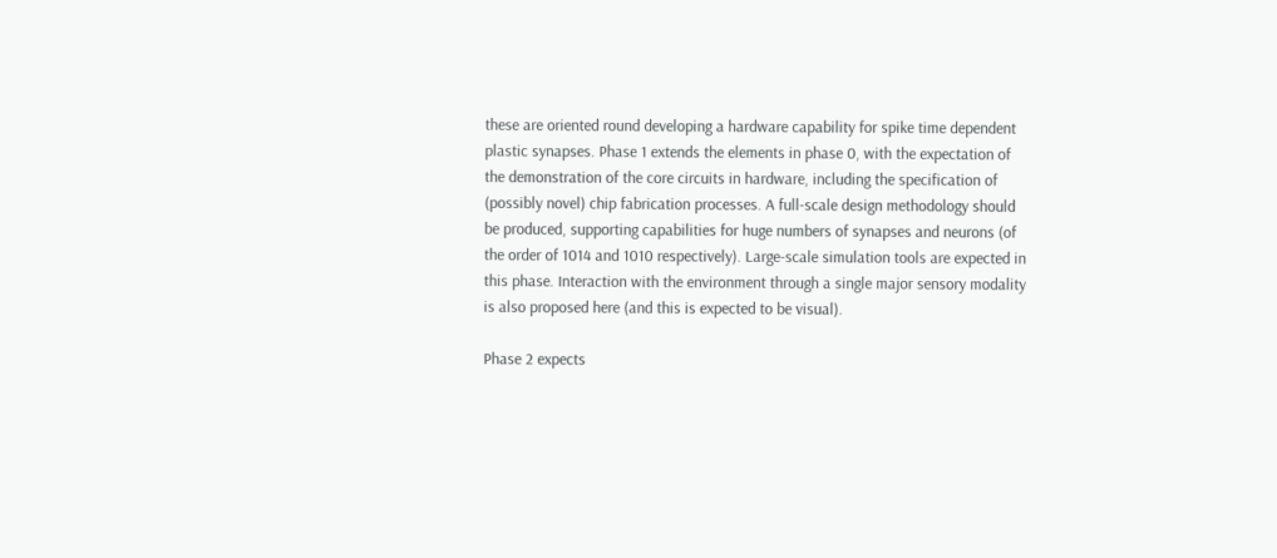these are oriented round developing a hardware capability for spike time dependent plastic synapses. Phase 1 extends the elements in phase 0, with the expectation of the demonstration of the core circuits in hardware, including the specification of (possibly novel) chip fabrication processes. A full-scale design methodology should be produced, supporting capabilities for huge numbers of synapses and neurons (of the order of 1014 and 1010 respectively). Large-scale simulation tools are expected in this phase. Interaction with the environment through a single major sensory modality is also proposed here (and this is expected to be visual).

Phase 2 expects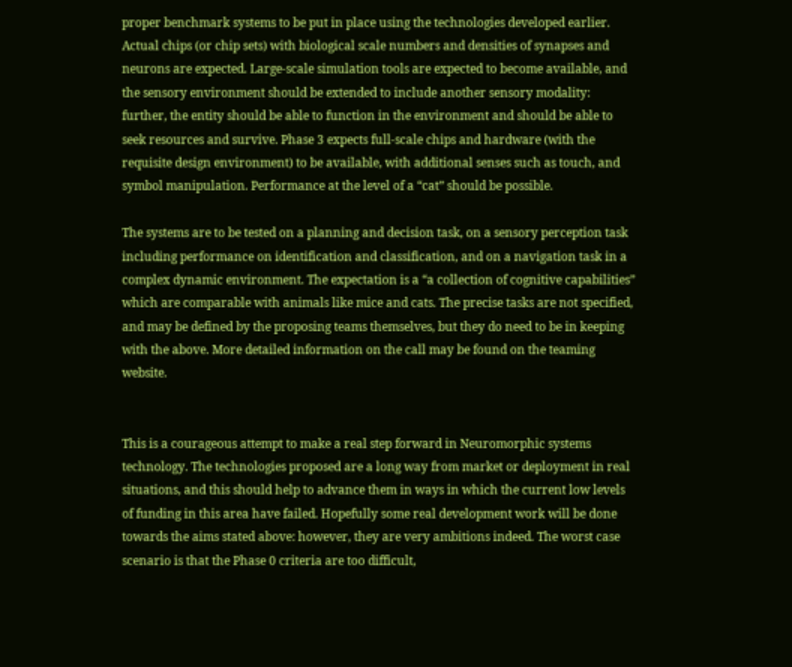proper benchmark systems to be put in place using the technologies developed earlier. Actual chips (or chip sets) with biological scale numbers and densities of synapses and neurons are expected. Large-scale simulation tools are expected to become available, and the sensory environment should be extended to include another sensory modality: further, the entity should be able to function in the environment and should be able to seek resources and survive. Phase 3 expects full-scale chips and hardware (with the requisite design environment) to be available, with additional senses such as touch, and symbol manipulation. Performance at the level of a “cat” should be possible.

The systems are to be tested on a planning and decision task, on a sensory perception task including performance on identification and classification, and on a navigation task in a complex dynamic environment. The expectation is a “a collection of cognitive capabilities” which are comparable with animals like mice and cats. The precise tasks are not specified, and may be defined by the proposing teams themselves, but they do need to be in keeping with the above. More detailed information on the call may be found on the teaming website.


This is a courageous attempt to make a real step forward in Neuromorphic systems technology. The technologies proposed are a long way from market or deployment in real situations, and this should help to advance them in ways in which the current low levels of funding in this area have failed. Hopefully some real development work will be done towards the aims stated above: however, they are very ambitions indeed. The worst case scenario is that the Phase 0 criteria are too difficult,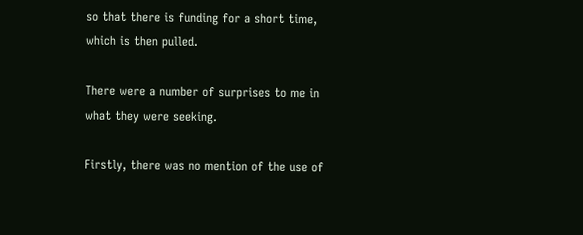so that there is funding for a short time, which is then pulled.

There were a number of surprises to me in what they were seeking.

Firstly, there was no mention of the use of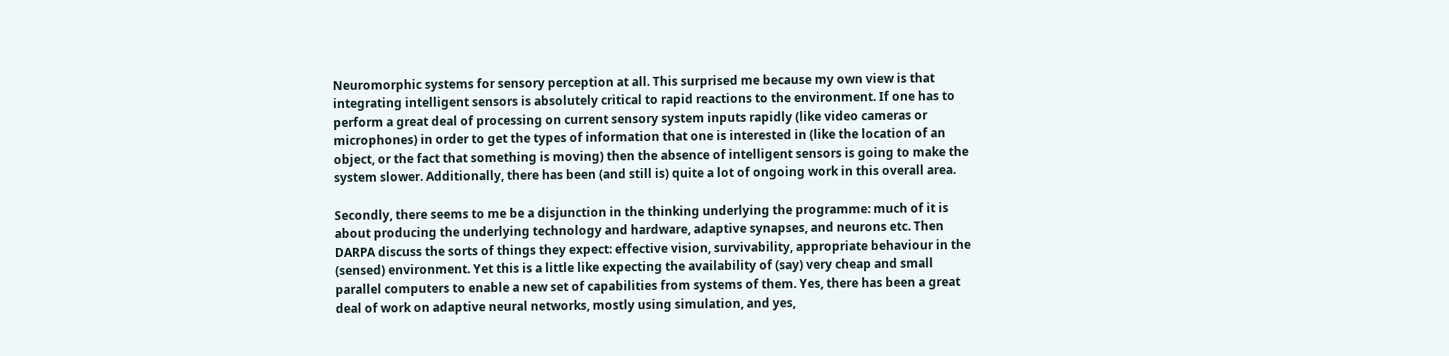Neuromorphic systems for sensory perception at all. This surprised me because my own view is that integrating intelligent sensors is absolutely critical to rapid reactions to the environment. If one has to perform a great deal of processing on current sensory system inputs rapidly (like video cameras or microphones) in order to get the types of information that one is interested in (like the location of an object, or the fact that something is moving) then the absence of intelligent sensors is going to make the system slower. Additionally, there has been (and still is) quite a lot of ongoing work in this overall area.

Secondly, there seems to me be a disjunction in the thinking underlying the programme: much of it is about producing the underlying technology and hardware, adaptive synapses, and neurons etc. Then DARPA discuss the sorts of things they expect: effective vision, survivability, appropriate behaviour in the (sensed) environment. Yet this is a little like expecting the availability of (say) very cheap and small parallel computers to enable a new set of capabilities from systems of them. Yes, there has been a great deal of work on adaptive neural networks, mostly using simulation, and yes,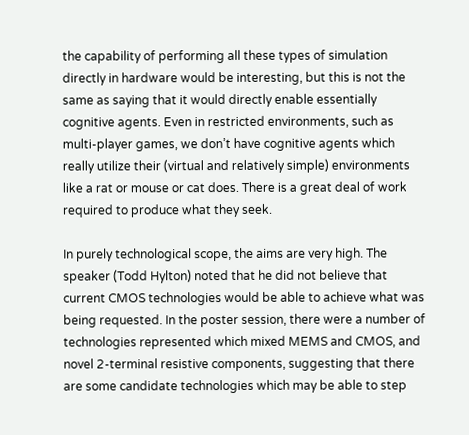the capability of performing all these types of simulation directly in hardware would be interesting, but this is not the same as saying that it would directly enable essentially cognitive agents. Even in restricted environments, such as multi-player games, we don’t have cognitive agents which really utilize their (virtual and relatively simple) environments like a rat or mouse or cat does. There is a great deal of work required to produce what they seek.

In purely technological scope, the aims are very high. The speaker (Todd Hylton) noted that he did not believe that current CMOS technologies would be able to achieve what was being requested. In the poster session, there were a number of technologies represented which mixed MEMS and CMOS, and novel 2-terminal resistive components, suggesting that there are some candidate technologies which may be able to step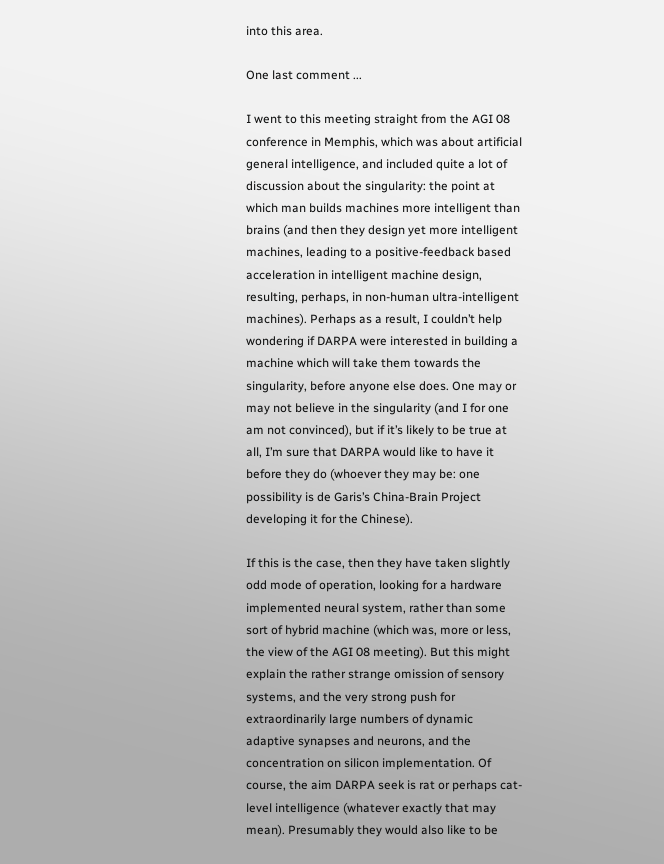into this area.

One last comment ...

I went to this meeting straight from the AGI 08 conference in Memphis, which was about artificial general intelligence, and included quite a lot of discussion about the singularity: the point at which man builds machines more intelligent than brains (and then they design yet more intelligent machines, leading to a positive-feedback based acceleration in intelligent machine design, resulting, perhaps, in non-human ultra-intelligent machines). Perhaps as a result, I couldn’t help wondering if DARPA were interested in building a machine which will take them towards the singularity, before anyone else does. One may or may not believe in the singularity (and I for one am not convinced), but if it’s likely to be true at all, I’m sure that DARPA would like to have it before they do (whoever they may be: one possibility is de Garis’s China-Brain Project developing it for the Chinese).

If this is the case, then they have taken slightly odd mode of operation, looking for a hardware implemented neural system, rather than some sort of hybrid machine (which was, more or less, the view of the AGI 08 meeting). But this might explain the rather strange omission of sensory systems, and the very strong push for extraordinarily large numbers of dynamic adaptive synapses and neurons, and the concentration on silicon implementation. Of course, the aim DARPA seek is rat or perhaps cat-level intelligence (whatever exactly that may mean). Presumably they would also like to be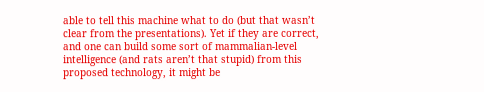able to tell this machine what to do (but that wasn’t clear from the presentations). Yet if they are correct, and one can build some sort of mammalian-level intelligence (and rats aren’t that stupid) from this proposed technology, it might be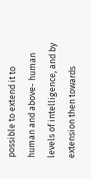possible to extend it to human and above- human levels of intelligence, and by extension then towards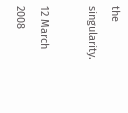the singularity.

12 March 2008